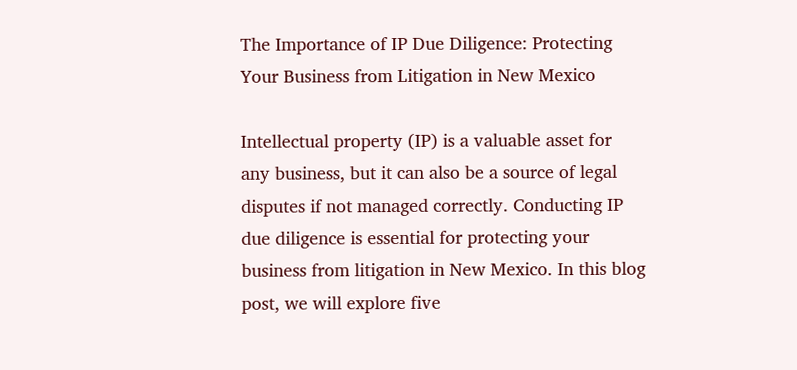The Importance of IP Due Diligence: Protecting Your Business from Litigation in New Mexico

Intellectual property (IP) is a valuable asset for any business, but it can also be a source of legal disputes if not managed correctly. Conducting IP due diligence is essential for protecting your business from litigation in New Mexico. In this blog post, we will explore five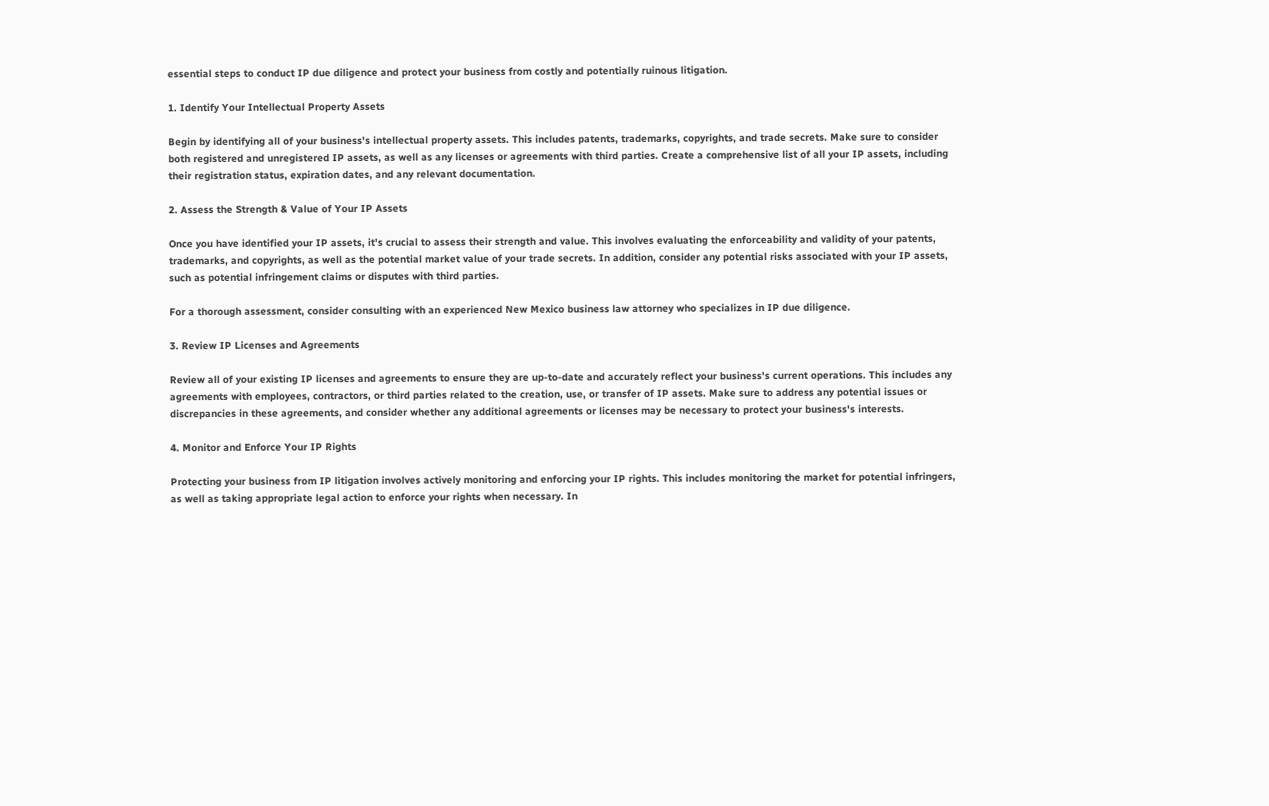essential steps to conduct IP due diligence and protect your business from costly and potentially ruinous litigation.

1. Identify Your Intellectual Property Assets

Begin by identifying all of your business's intellectual property assets. This includes patents, trademarks, copyrights, and trade secrets. Make sure to consider both registered and unregistered IP assets, as well as any licenses or agreements with third parties. Create a comprehensive list of all your IP assets, including their registration status, expiration dates, and any relevant documentation.

2. Assess the Strength & Value of Your IP Assets

Once you have identified your IP assets, it's crucial to assess their strength and value. This involves evaluating the enforceability and validity of your patents, trademarks, and copyrights, as well as the potential market value of your trade secrets. In addition, consider any potential risks associated with your IP assets, such as potential infringement claims or disputes with third parties.

For a thorough assessment, consider consulting with an experienced New Mexico business law attorney who specializes in IP due diligence.

3. Review IP Licenses and Agreements

Review all of your existing IP licenses and agreements to ensure they are up-to-date and accurately reflect your business's current operations. This includes any agreements with employees, contractors, or third parties related to the creation, use, or transfer of IP assets. Make sure to address any potential issues or discrepancies in these agreements, and consider whether any additional agreements or licenses may be necessary to protect your business's interests.

4. Monitor and Enforce Your IP Rights

Protecting your business from IP litigation involves actively monitoring and enforcing your IP rights. This includes monitoring the market for potential infringers, as well as taking appropriate legal action to enforce your rights when necessary. In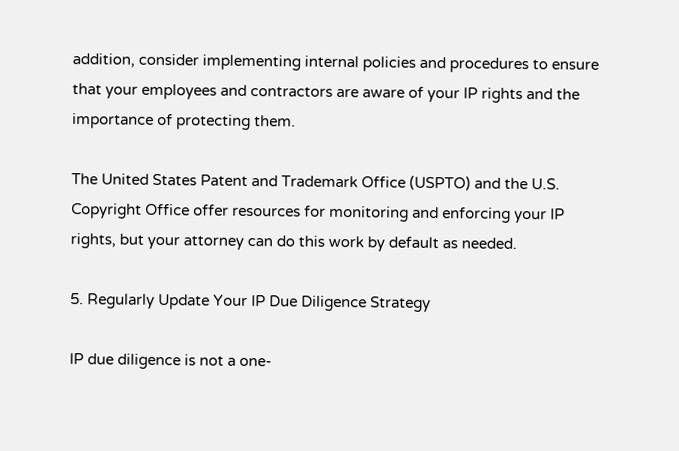addition, consider implementing internal policies and procedures to ensure that your employees and contractors are aware of your IP rights and the importance of protecting them.

The United States Patent and Trademark Office (USPTO) and the U.S. Copyright Office offer resources for monitoring and enforcing your IP rights, but your attorney can do this work by default as needed.

5. Regularly Update Your IP Due Diligence Strategy

IP due diligence is not a one-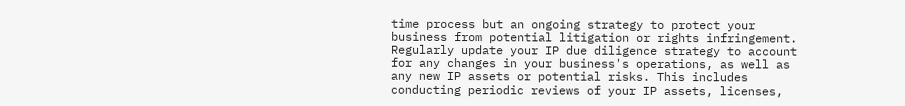time process but an ongoing strategy to protect your business from potential litigation or rights infringement. Regularly update your IP due diligence strategy to account for any changes in your business's operations, as well as any new IP assets or potential risks. This includes conducting periodic reviews of your IP assets, licenses,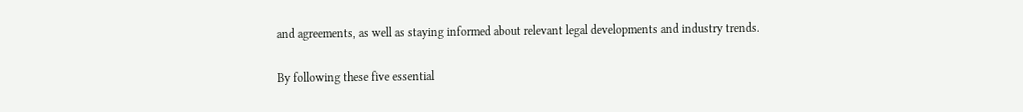and agreements, as well as staying informed about relevant legal developments and industry trends.

By following these five essential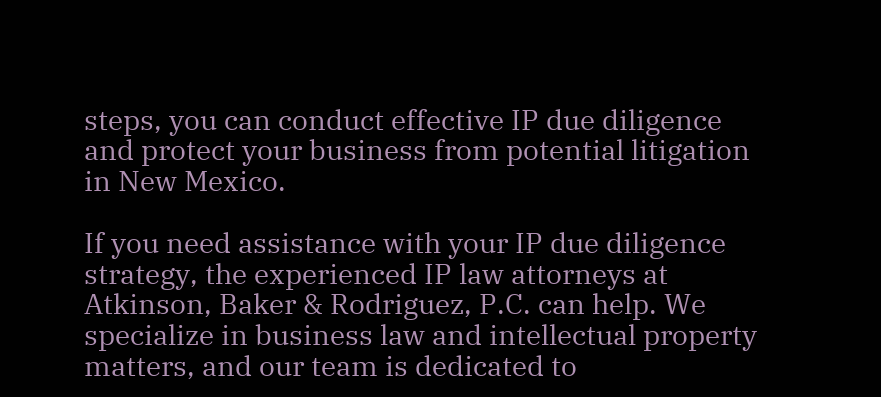steps, you can conduct effective IP due diligence and protect your business from potential litigation in New Mexico.

If you need assistance with your IP due diligence strategy, the experienced IP law attorneys at Atkinson, Baker & Rodriguez, P.C. can help. We specialize in business law and intellectual property matters, and our team is dedicated to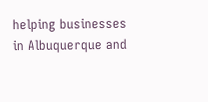helping businesses in Albuquerque and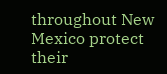throughout New Mexico protect their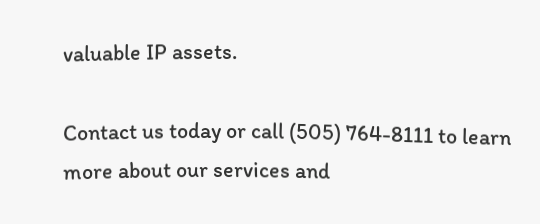valuable IP assets.

Contact us today or call (505) 764-8111 to learn more about our services and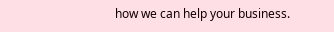how we can help your business.